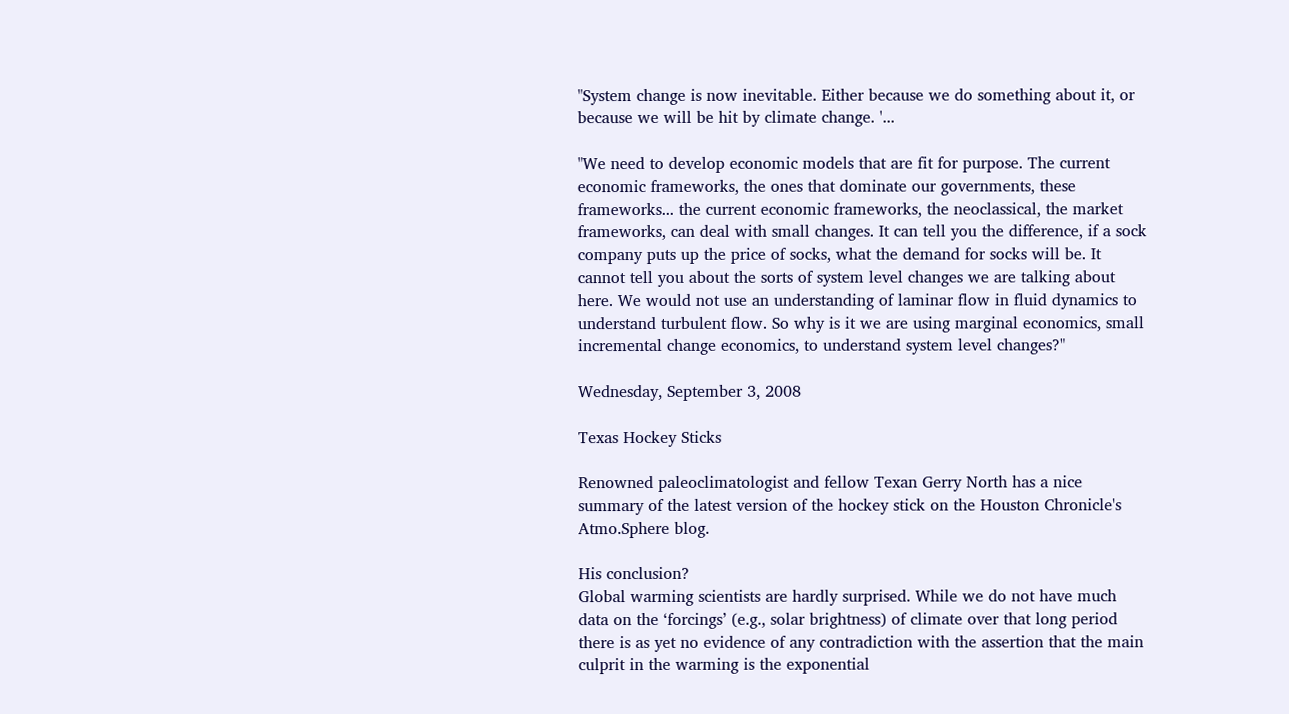"System change is now inevitable. Either because we do something about it, or because we will be hit by climate change. '...

"We need to develop economic models that are fit for purpose. The current economic frameworks, the ones that dominate our governments, these frameworks... the current economic frameworks, the neoclassical, the market frameworks, can deal with small changes. It can tell you the difference, if a sock company puts up the price of socks, what the demand for socks will be. It cannot tell you about the sorts of system level changes we are talking about here. We would not use an understanding of laminar flow in fluid dynamics to understand turbulent flow. So why is it we are using marginal economics, small incremental change economics, to understand system level changes?"

Wednesday, September 3, 2008

Texas Hockey Sticks

Renowned paleoclimatologist and fellow Texan Gerry North has a nice summary of the latest version of the hockey stick on the Houston Chronicle's Atmo.Sphere blog.

His conclusion?
Global warming scientists are hardly surprised. While we do not have much data on the ‘forcings’ (e.g., solar brightness) of climate over that long period there is as yet no evidence of any contradiction with the assertion that the main culprit in the warming is the exponential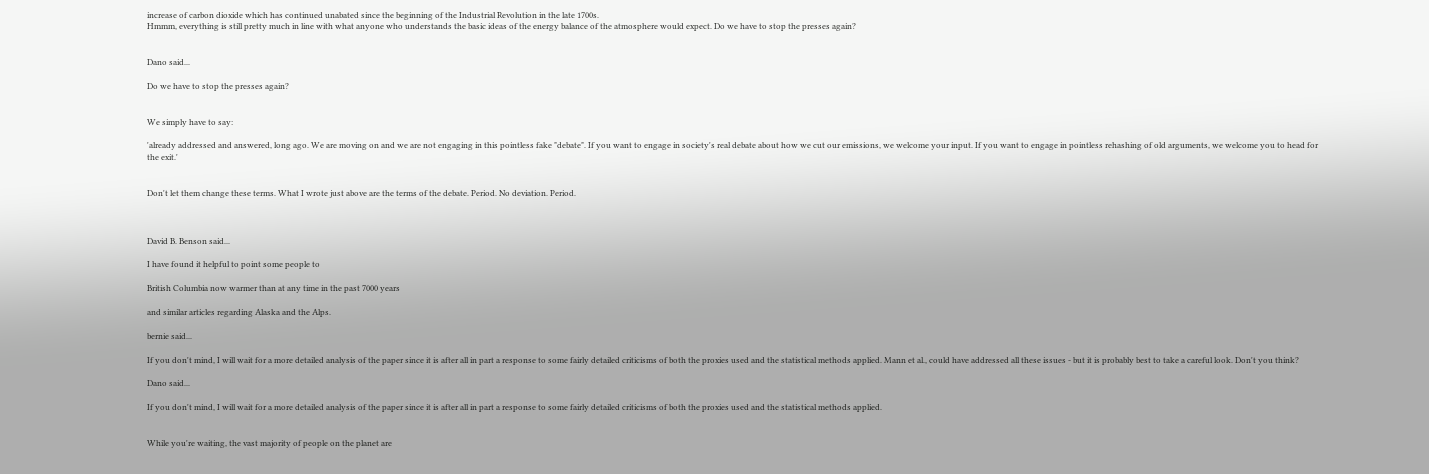increase of carbon dioxide which has continued unabated since the beginning of the Industrial Revolution in the late 1700s.
Hmmm, everything is still pretty much in line with what anyone who understands the basic ideas of the energy balance of the atmosphere would expect. Do we have to stop the presses again?


Dano said...

Do we have to stop the presses again?


We simply have to say:

'already addressed and answered, long ago. We are moving on and we are not engaging in this pointless fake "debate". If you want to engage in society's real debate about how we cut our emissions, we welcome your input. If you want to engage in pointless rehashing of old arguments, we welcome you to head for the exit.'


Don't let them change these terms. What I wrote just above are the terms of the debate. Period. No deviation. Period.



David B. Benson said...

I have found it helpful to point some people to

British Columbia now warmer than at any time in the past 7000 years

and similar articles regarding Alaska and the Alps.

bernie said...

If you don't mind, I will wait for a more detailed analysis of the paper since it is after all in part a response to some fairly detailed criticisms of both the proxies used and the statistical methods applied. Mann et al., could have addressed all these issues - but it is probably best to take a careful look. Don't you think?

Dano said...

If you don't mind, I will wait for a more detailed analysis of the paper since it is after all in part a response to some fairly detailed criticisms of both the proxies used and the statistical methods applied.


While you're waiting, the vast majority of people on the planet are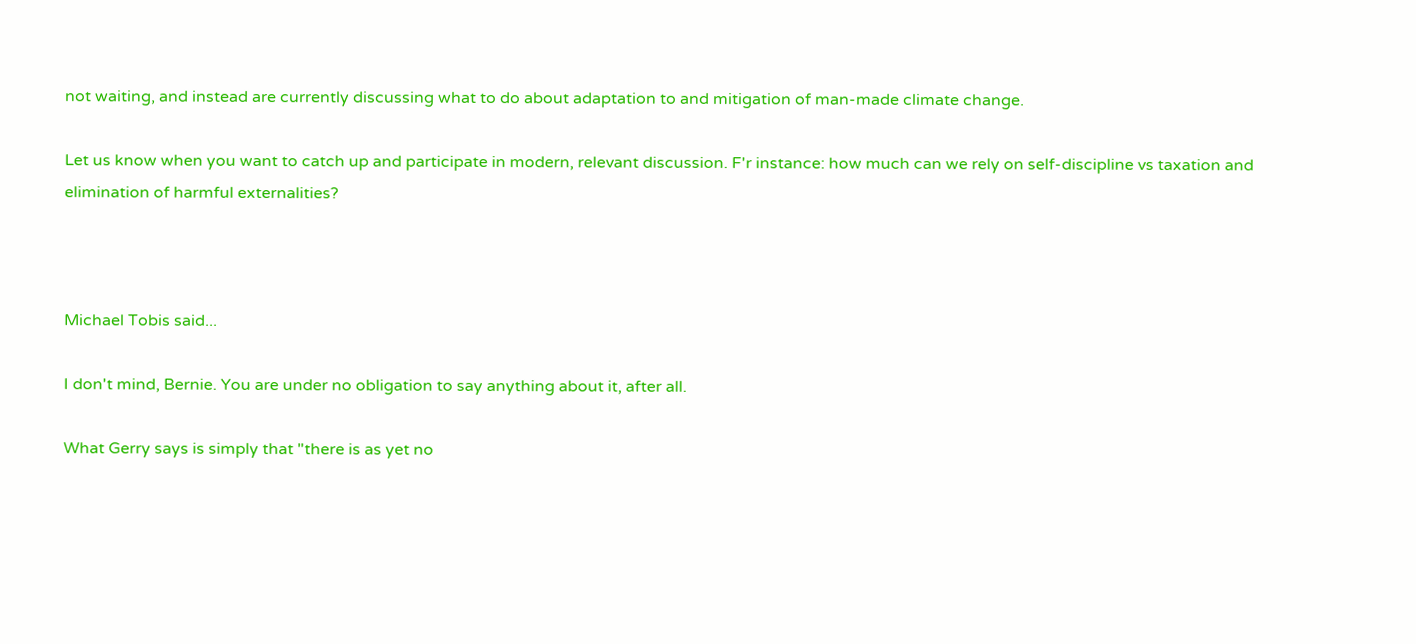not waiting, and instead are currently discussing what to do about adaptation to and mitigation of man-made climate change.

Let us know when you want to catch up and participate in modern, relevant discussion. F'r instance: how much can we rely on self-discipline vs taxation and elimination of harmful externalities?



Michael Tobis said...

I don't mind, Bernie. You are under no obligation to say anything about it, after all.

What Gerry says is simply that "there is as yet no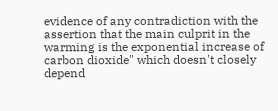evidence of any contradiction with the assertion that the main culprit in the warming is the exponential increase of carbon dioxide" which doesn't closely depend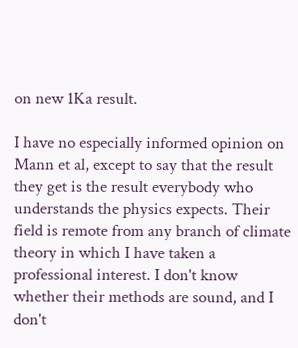on new 1Ka result.

I have no especially informed opinion on Mann et al, except to say that the result they get is the result everybody who understands the physics expects. Their field is remote from any branch of climate theory in which I have taken a professional interest. I don't know whether their methods are sound, and I don't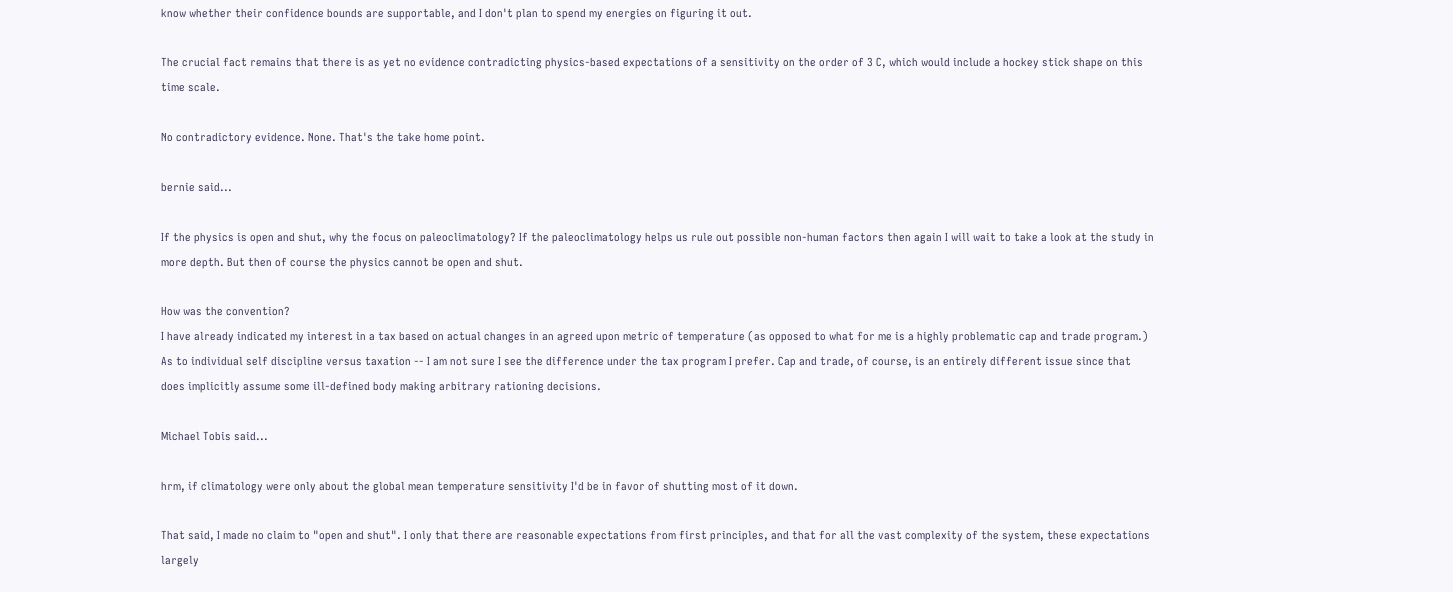know whether their confidence bounds are supportable, and I don't plan to spend my energies on figuring it out.

The crucial fact remains that there is as yet no evidence contradicting physics-based expectations of a sensitivity on the order of 3 C, which would include a hockey stick shape on this time scale.

No contradictory evidence. None. That's the take home point.

bernie said...

If the physics is open and shut, why the focus on paleoclimatology? If the paleoclimatology helps us rule out possible non-human factors then again I will wait to take a look at the study in more depth. But then of course the physics cannot be open and shut.

How was the convention?
I have already indicated my interest in a tax based on actual changes in an agreed upon metric of temperature (as opposed to what for me is a highly problematic cap and trade program.) As to individual self discipline versus taxation -- I am not sure I see the difference under the tax program I prefer. Cap and trade, of course, is an entirely different issue since that does implicitly assume some ill-defined body making arbitrary rationing decisions.

Michael Tobis said...

hrm, if climatology were only about the global mean temperature sensitivity I'd be in favor of shutting most of it down.

That said, I made no claim to "open and shut". I only that there are reasonable expectations from first principles, and that for all the vast complexity of the system, these expectations largely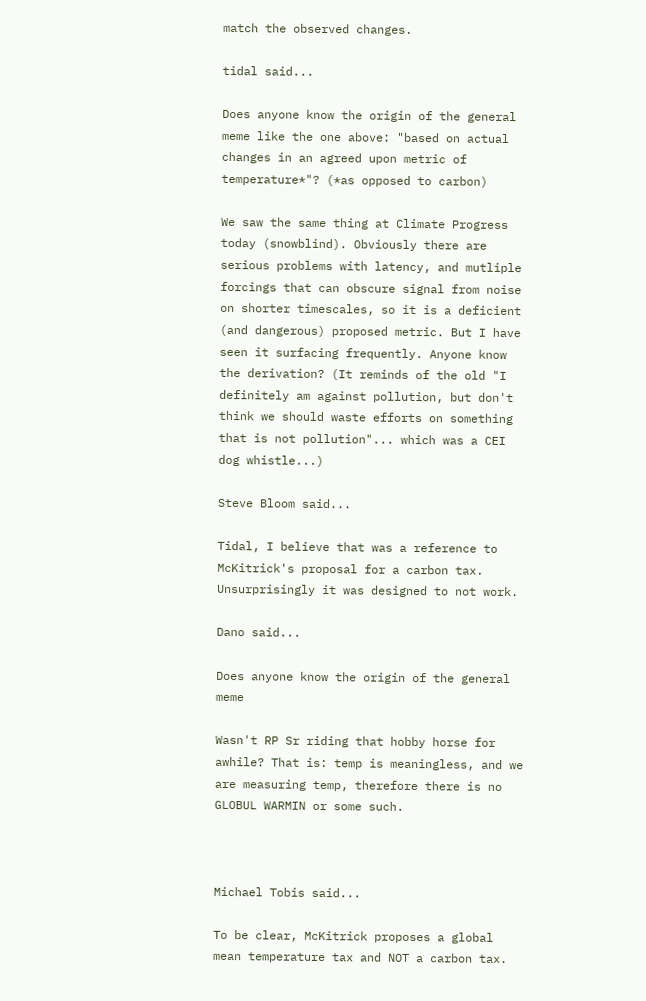match the observed changes.

tidal said...

Does anyone know the origin of the general meme like the one above: "based on actual changes in an agreed upon metric of temperature*"? (*as opposed to carbon)

We saw the same thing at Climate Progress today (snowblind). Obviously there are serious problems with latency, and mutliple forcings that can obscure signal from noise on shorter timescales, so it is a deficient (and dangerous) proposed metric. But I have seen it surfacing frequently. Anyone know the derivation? (It reminds of the old "I definitely am against pollution, but don't think we should waste efforts on something that is not pollution"... which was a CEI dog whistle...)

Steve Bloom said...

Tidal, I believe that was a reference to McKitrick's proposal for a carbon tax. Unsurprisingly it was designed to not work.

Dano said...

Does anyone know the origin of the general meme

Wasn't RP Sr riding that hobby horse for awhile? That is: temp is meaningless, and we are measuring temp, therefore there is no GLOBUL WARMIN or some such.



Michael Tobis said...

To be clear, McKitrick proposes a global mean temperature tax and NOT a carbon tax.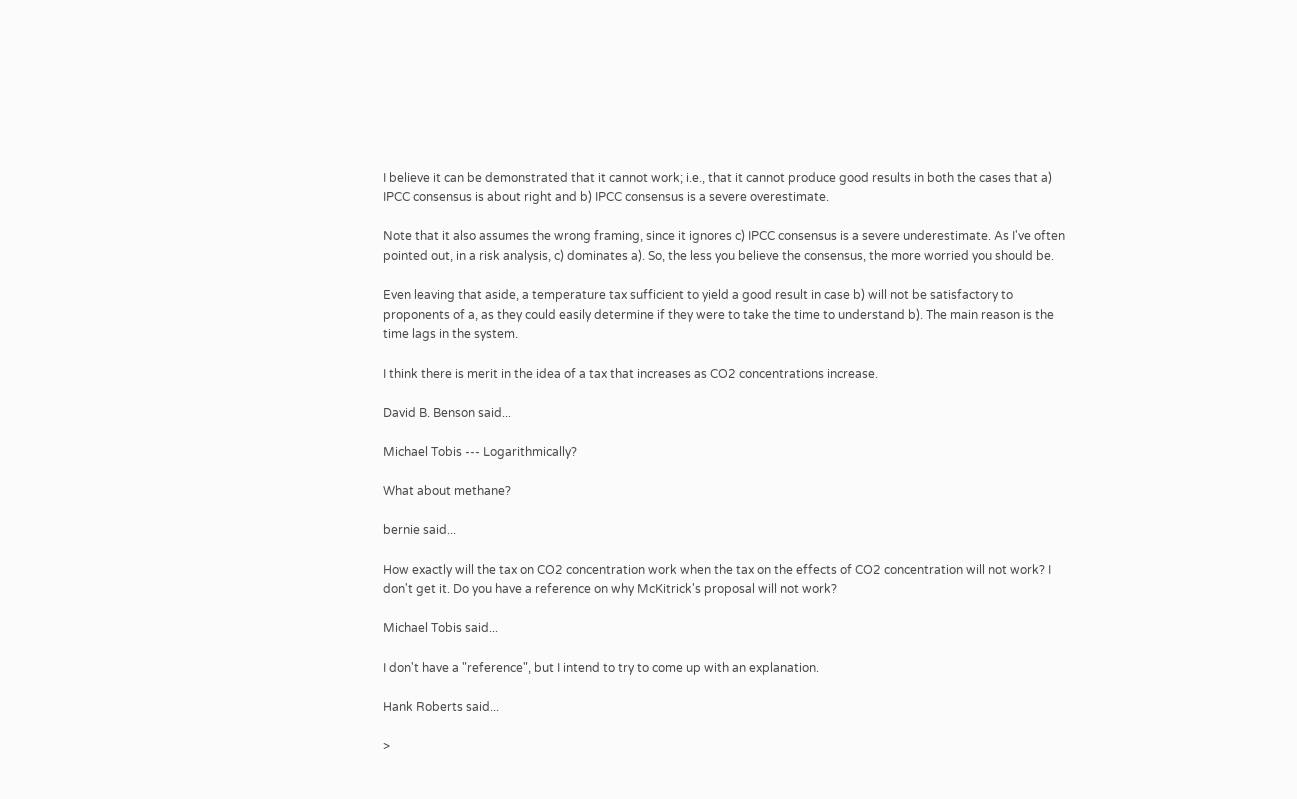I believe it can be demonstrated that it cannot work; i.e., that it cannot produce good results in both the cases that a) IPCC consensus is about right and b) IPCC consensus is a severe overestimate.

Note that it also assumes the wrong framing, since it ignores c) IPCC consensus is a severe underestimate. As I've often pointed out, in a risk analysis, c) dominates a). So, the less you believe the consensus, the more worried you should be.

Even leaving that aside, a temperature tax sufficient to yield a good result in case b) will not be satisfactory to proponents of a, as they could easily determine if they were to take the time to understand b). The main reason is the time lags in the system.

I think there is merit in the idea of a tax that increases as CO2 concentrations increase.

David B. Benson said...

Michael Tobis --- Logarithmically?

What about methane?

bernie said...

How exactly will the tax on CO2 concentration work when the tax on the effects of CO2 concentration will not work? I don't get it. Do you have a reference on why McKitrick's proposal will not work?

Michael Tobis said...

I don't have a "reference", but I intend to try to come up with an explanation.

Hank Roberts said...

>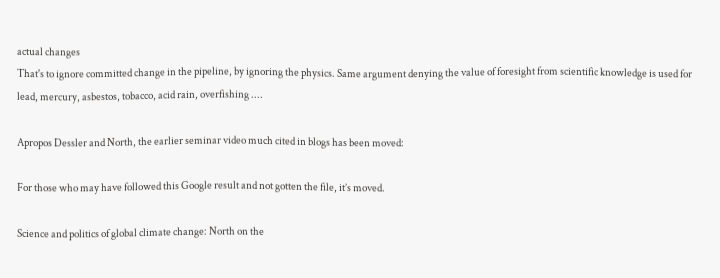actual changes
That's to ignore committed change in the pipeline, by ignoring the physics. Same argument denying the value of foresight from scientific knowledge is used for lead, mercury, asbestos, tobacco, acid rain, overfishing ....

Apropos Dessler and North, the earlier seminar video much cited in blogs has been moved:

For those who may have followed this Google result and not gotten the file, it’s moved.

Science and politics of global climate change: North on the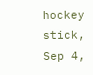hockey stick, Sep 4,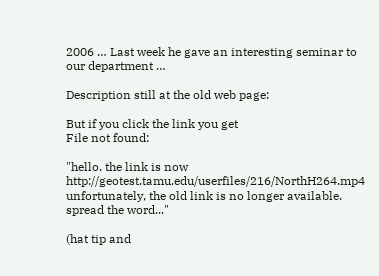2006 … Last week he gave an interesting seminar to our department …

Description still at the old web page:

But if you click the link you get
File not found:

"hello. the link is now http://geotest.tamu.edu/userfiles/216/NorthH264.mp4
unfortunately, the old link is no longer available. spread the word..."

(hat tip and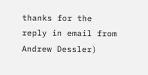thanks for the reply in email from Andrew Dessler)